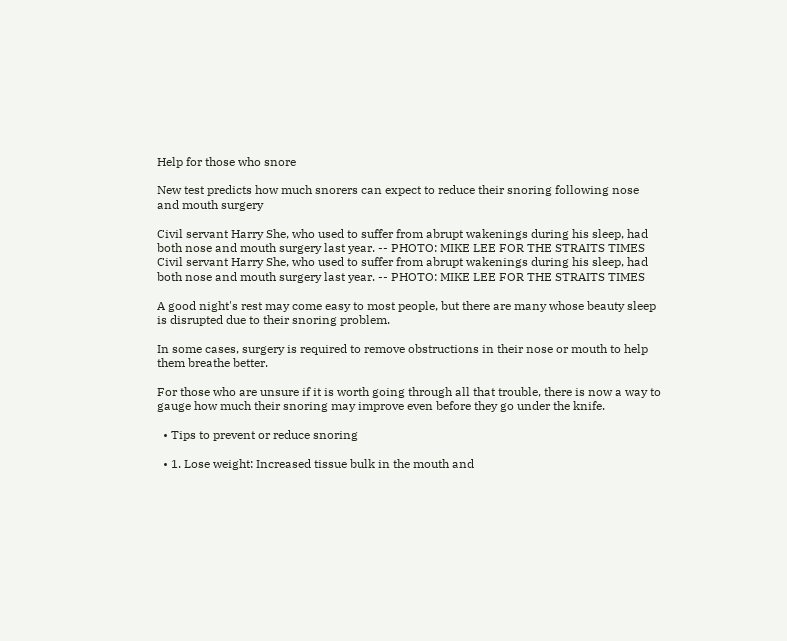Help for those who snore

New test predicts how much snorers can expect to reduce their snoring following nose and mouth surgery

Civil servant Harry She, who used to suffer from abrupt wakenings during his sleep, had both nose and mouth surgery last year. -- PHOTO: MIKE LEE FOR THE STRAITS TIMES
Civil servant Harry She, who used to suffer from abrupt wakenings during his sleep, had both nose and mouth surgery last year. -- PHOTO: MIKE LEE FOR THE STRAITS TIMES

A good night's rest may come easy to most people, but there are many whose beauty sleep is disrupted due to their snoring problem.

In some cases, surgery is required to remove obstructions in their nose or mouth to help them breathe better.

For those who are unsure if it is worth going through all that trouble, there is now a way to gauge how much their snoring may improve even before they go under the knife.

  • Tips to prevent or reduce snoring

  • 1. Lose weight: Increased tissue bulk in the mouth and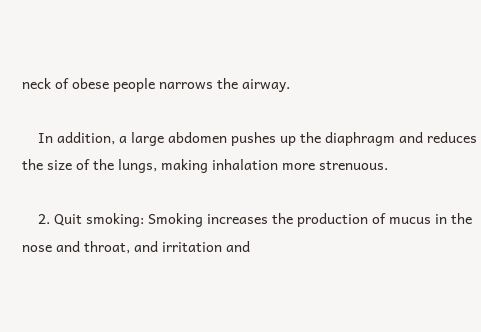neck of obese people narrows the airway.

    In addition, a large abdomen pushes up the diaphragm and reduces the size of the lungs, making inhalation more strenuous.

    2. Quit smoking: Smoking increases the production of mucus in the nose and throat, and irritation and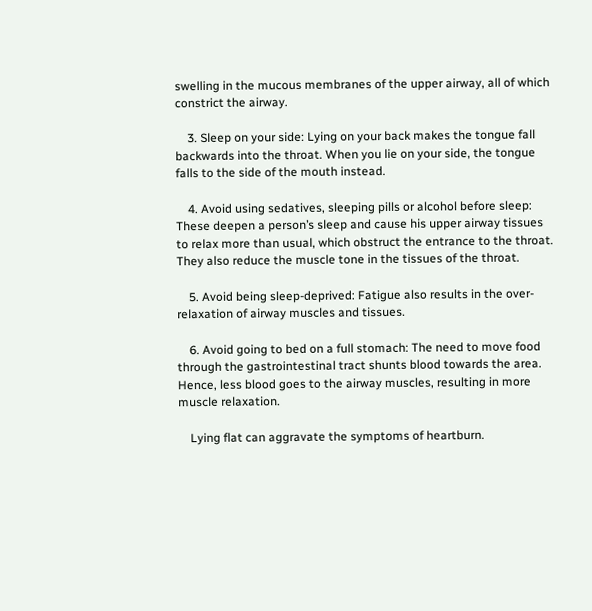swelling in the mucous membranes of the upper airway, all of which constrict the airway.

    3. Sleep on your side: Lying on your back makes the tongue fall backwards into the throat. When you lie on your side, the tongue falls to the side of the mouth instead.

    4. Avoid using sedatives, sleeping pills or alcohol before sleep: These deepen a person’s sleep and cause his upper airway tissues to relax more than usual, which obstruct the entrance to the throat. They also reduce the muscle tone in the tissues of the throat.

    5. Avoid being sleep-deprived: Fatigue also results in the over-relaxation of airway muscles and tissues.

    6. Avoid going to bed on a full stomach: The need to move food through the gastrointestinal tract shunts blood towards the area. Hence, less blood goes to the airway muscles, resulting in more muscle relaxation.

    Lying flat can aggravate the symptoms of heartburn.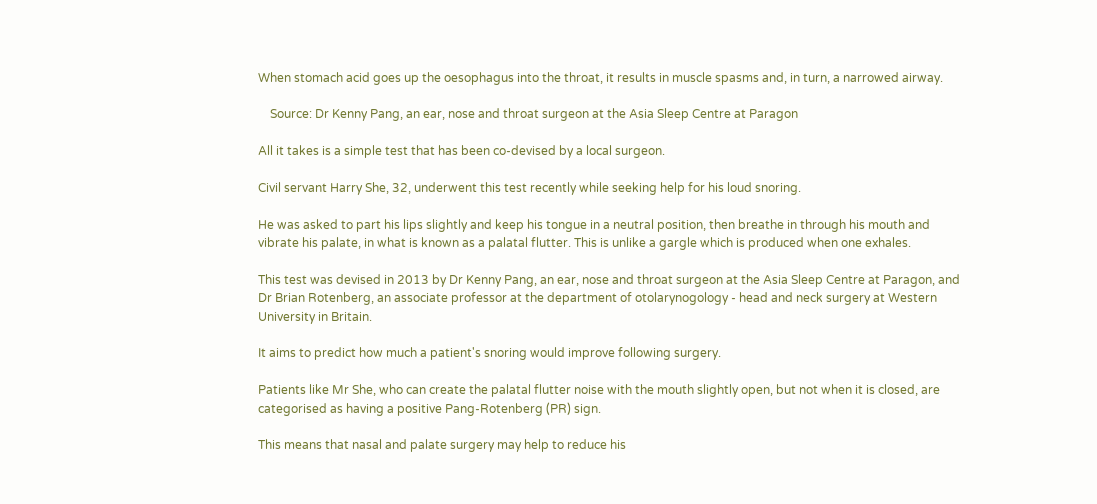When stomach acid goes up the oesophagus into the throat, it results in muscle spasms and, in turn, a narrowed airway.

    Source: Dr Kenny Pang, an ear, nose and throat surgeon at the Asia Sleep Centre at Paragon

All it takes is a simple test that has been co-devised by a local surgeon.

Civil servant Harry She, 32, underwent this test recently while seeking help for his loud snoring.

He was asked to part his lips slightly and keep his tongue in a neutral position, then breathe in through his mouth and vibrate his palate, in what is known as a palatal flutter. This is unlike a gargle which is produced when one exhales.

This test was devised in 2013 by Dr Kenny Pang, an ear, nose and throat surgeon at the Asia Sleep Centre at Paragon, and Dr Brian Rotenberg, an associate professor at the department of otolarynogology - head and neck surgery at Western University in Britain.

It aims to predict how much a patient's snoring would improve following surgery.

Patients like Mr She, who can create the palatal flutter noise with the mouth slightly open, but not when it is closed, are categorised as having a positive Pang-Rotenberg (PR) sign.

This means that nasal and palate surgery may help to reduce his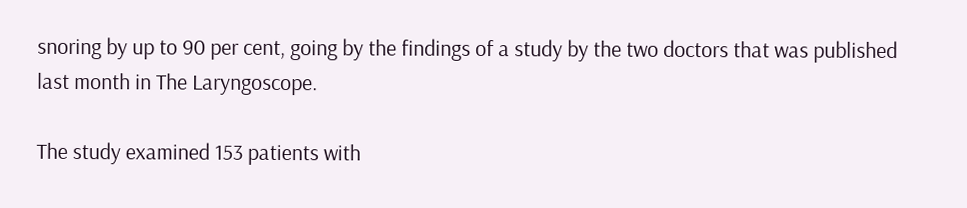snoring by up to 90 per cent, going by the findings of a study by the two doctors that was published last month in The Laryngoscope.

The study examined 153 patients with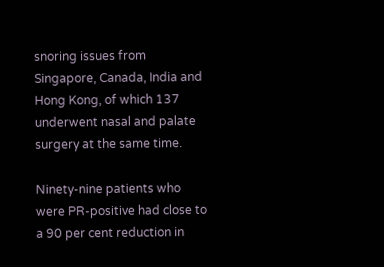snoring issues from Singapore, Canada, India and Hong Kong, of which 137 underwent nasal and palate surgery at the same time.

Ninety-nine patients who were PR-positive had close to a 90 per cent reduction in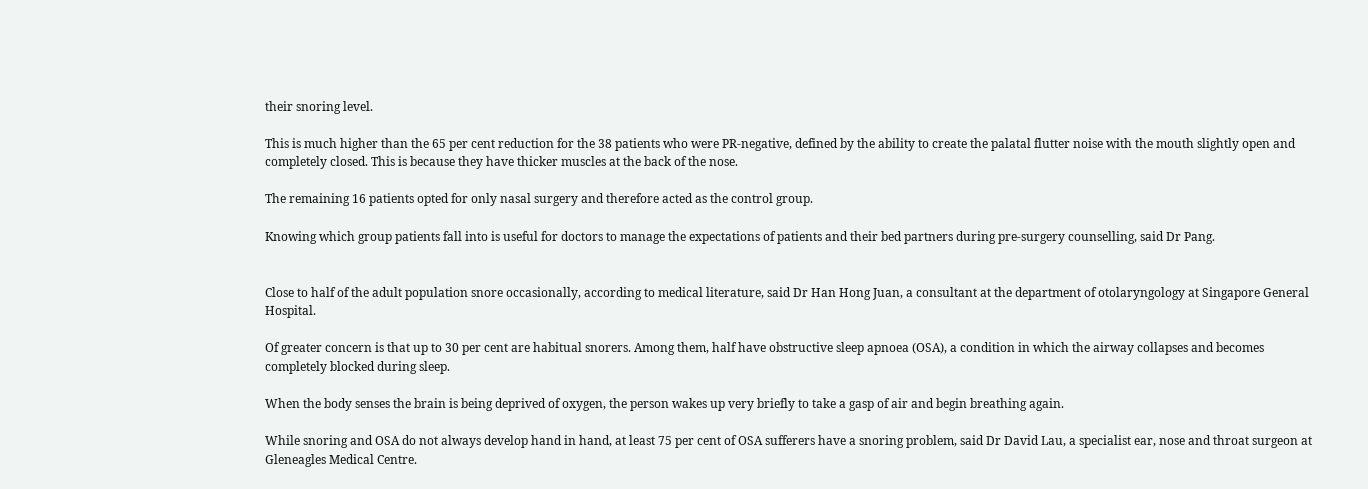their snoring level.

This is much higher than the 65 per cent reduction for the 38 patients who were PR-negative, defined by the ability to create the palatal flutter noise with the mouth slightly open and completely closed. This is because they have thicker muscles at the back of the nose.

The remaining 16 patients opted for only nasal surgery and therefore acted as the control group.

Knowing which group patients fall into is useful for doctors to manage the expectations of patients and their bed partners during pre-surgery counselling, said Dr Pang.


Close to half of the adult population snore occasionally, according to medical literature, said Dr Han Hong Juan, a consultant at the department of otolaryngology at Singapore General Hospital.

Of greater concern is that up to 30 per cent are habitual snorers. Among them, half have obstructive sleep apnoea (OSA), a condition in which the airway collapses and becomes completely blocked during sleep.

When the body senses the brain is being deprived of oxygen, the person wakes up very briefly to take a gasp of air and begin breathing again.

While snoring and OSA do not always develop hand in hand, at least 75 per cent of OSA sufferers have a snoring problem, said Dr David Lau, a specialist ear, nose and throat surgeon at Gleneagles Medical Centre.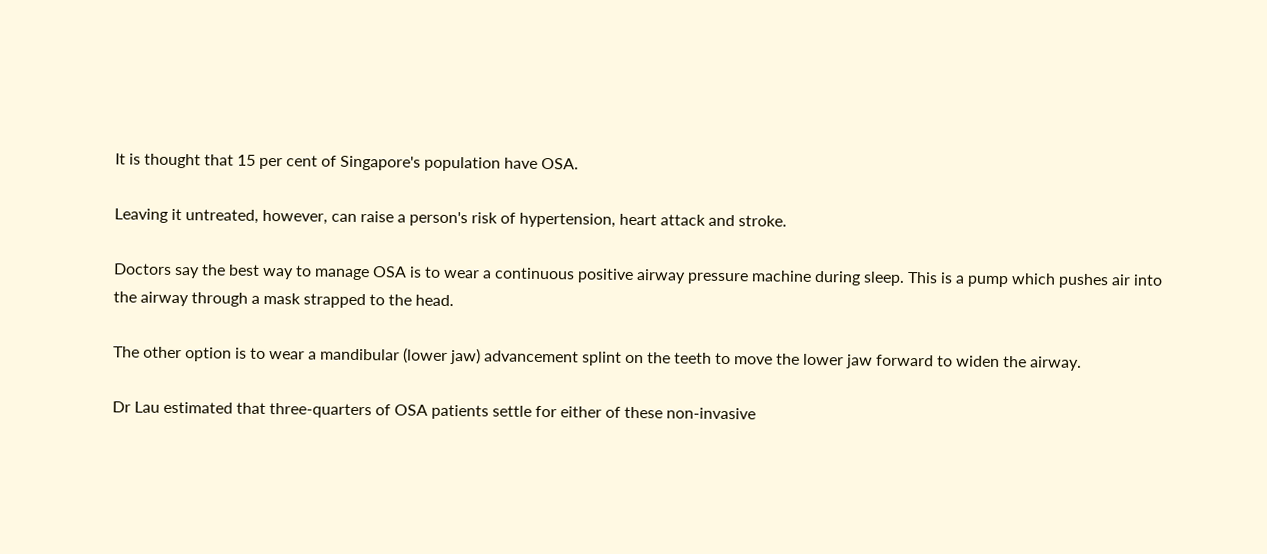It is thought that 15 per cent of Singapore's population have OSA.

Leaving it untreated, however, can raise a person's risk of hypertension, heart attack and stroke.

Doctors say the best way to manage OSA is to wear a continuous positive airway pressure machine during sleep. This is a pump which pushes air into the airway through a mask strapped to the head.

The other option is to wear a mandibular (lower jaw) advancement splint on the teeth to move the lower jaw forward to widen the airway.

Dr Lau estimated that three-quarters of OSA patients settle for either of these non-invasive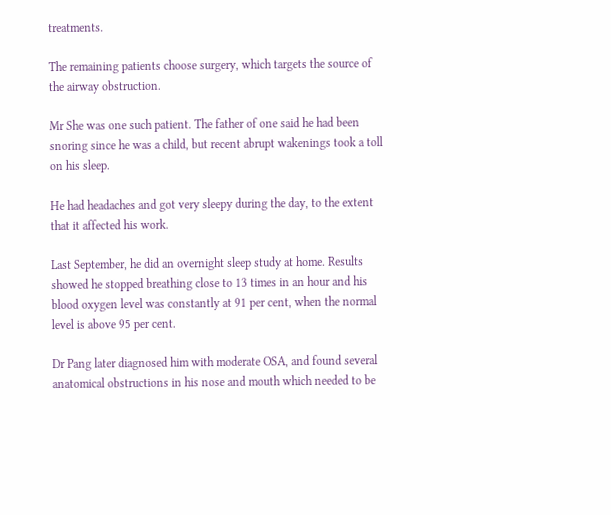treatments.

The remaining patients choose surgery, which targets the source of the airway obstruction.

Mr She was one such patient. The father of one said he had been snoring since he was a child, but recent abrupt wakenings took a toll on his sleep.

He had headaches and got very sleepy during the day, to the extent that it affected his work.

Last September, he did an overnight sleep study at home. Results showed he stopped breathing close to 13 times in an hour and his blood oxygen level was constantly at 91 per cent, when the normal level is above 95 per cent.

Dr Pang later diagnosed him with moderate OSA, and found several anatomical obstructions in his nose and mouth which needed to be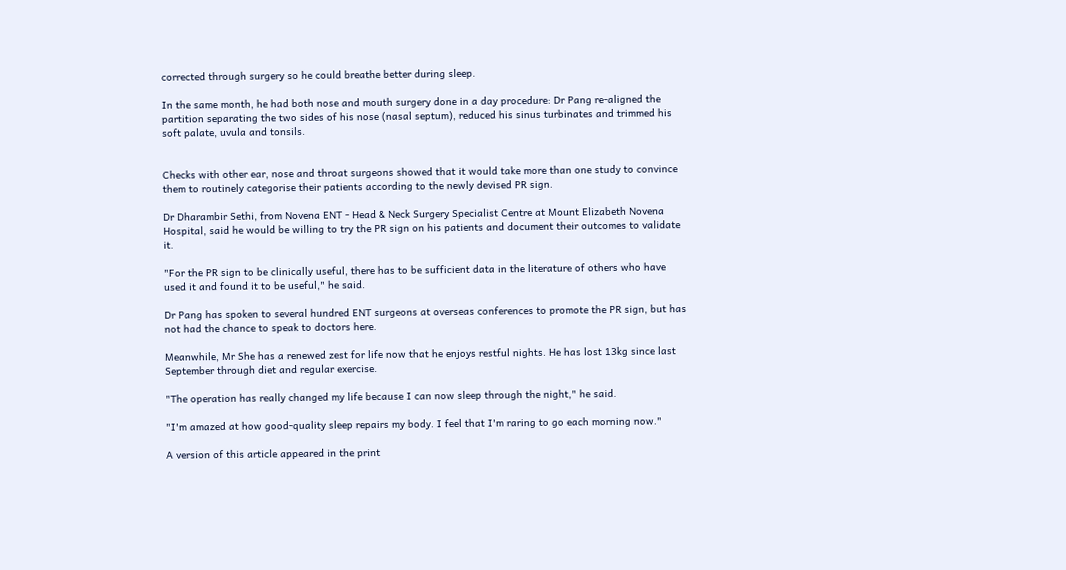corrected through surgery so he could breathe better during sleep.

In the same month, he had both nose and mouth surgery done in a day procedure: Dr Pang re-aligned the partition separating the two sides of his nose (nasal septum), reduced his sinus turbinates and trimmed his soft palate, uvula and tonsils.


Checks with other ear, nose and throat surgeons showed that it would take more than one study to convince them to routinely categorise their patients according to the newly devised PR sign.

Dr Dharambir Sethi, from Novena ENT - Head & Neck Surgery Specialist Centre at Mount Elizabeth Novena Hospital, said he would be willing to try the PR sign on his patients and document their outcomes to validate it.

"For the PR sign to be clinically useful, there has to be sufficient data in the literature of others who have used it and found it to be useful," he said.

Dr Pang has spoken to several hundred ENT surgeons at overseas conferences to promote the PR sign, but has not had the chance to speak to doctors here.

Meanwhile, Mr She has a renewed zest for life now that he enjoys restful nights. He has lost 13kg since last September through diet and regular exercise.

"The operation has really changed my life because I can now sleep through the night," he said.

"I'm amazed at how good-quality sleep repairs my body. I feel that I'm raring to go each morning now."

A version of this article appeared in the print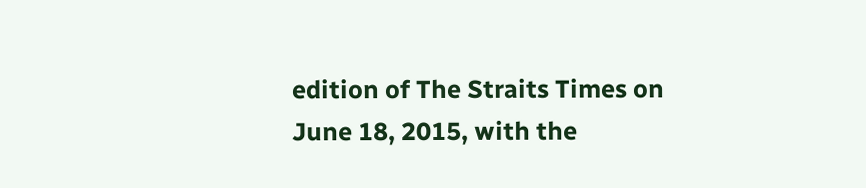edition of The Straits Times on June 18, 2015, with the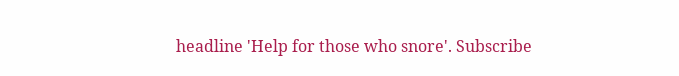headline 'Help for those who snore'. Subscribe